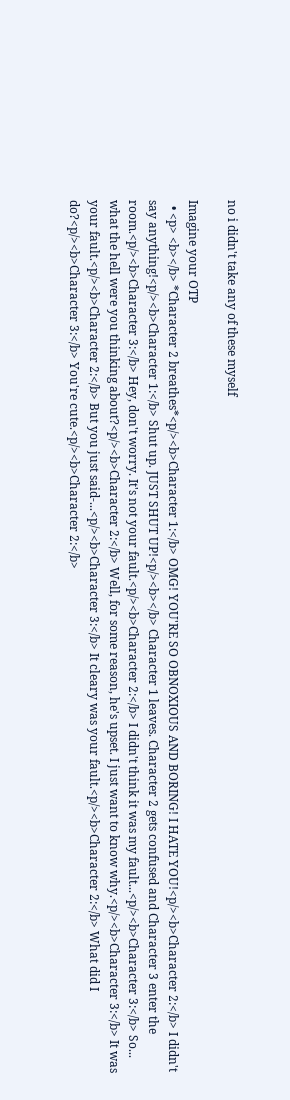no i didn't take any of these myself

Imagine your OTP
  • <p> <b></b> *Character 2 breathes*<p/><b>Character 1:</b> OMG! YOU'RE SO OBNOXIOUS AND BORING! I HATE YOU!<p/><b>Character 2:</b> I didn't say anything!<p/><b>Character 1:</b> Shut up. JUST SHUT UP!<p/><b></b> Character 1 leaves. Character 2 gets confused and Character 3 enter the room.<p/><b>Character 3:</b> Hey, don't worry. It's not your fault.<p/><b>Character 2:</b> I didn't think it was my fault...<p/><b>Character 3:</b> So... what the hell were you thinking about?<p/><b>Character 2:</b> Well, for some reason, he's upset. I just want to know why.<p/><b>Character 3:</b> It was your fault.<p/><b>Character 2:</b> But you just said-...<p/><b>Character 3:</b> It cleary was your fault.<p/><b>Character 2:</b> What did I do?<p/><b>Character 3:</b> You're cute.<p/><b>Character 2:</b>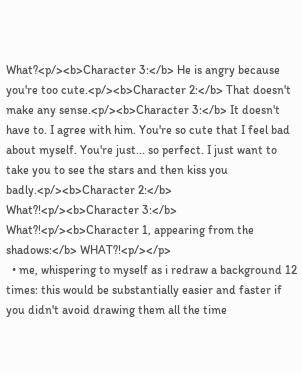What?<p/><b>Character 3:</b> He is angry because you're too cute.<p/><b>Character 2:</b> That doesn't make any sense.<p/><b>Character 3:</b> It doesn't have to. I agree with him. You're so cute that I feel bad about myself. You're just... so perfect. I just want to take you to see the stars and then kiss you badly.<p/><b>Character 2:</b> What?!<p/><b>Character 3:</b> What?!<p/><b>Character 1, appearing from the shadows:</b> WHAT?!<p/></p>
  • me, whispering to myself as i redraw a background 12 times: this would be substantially easier and faster if you didn't avoid drawing them all the time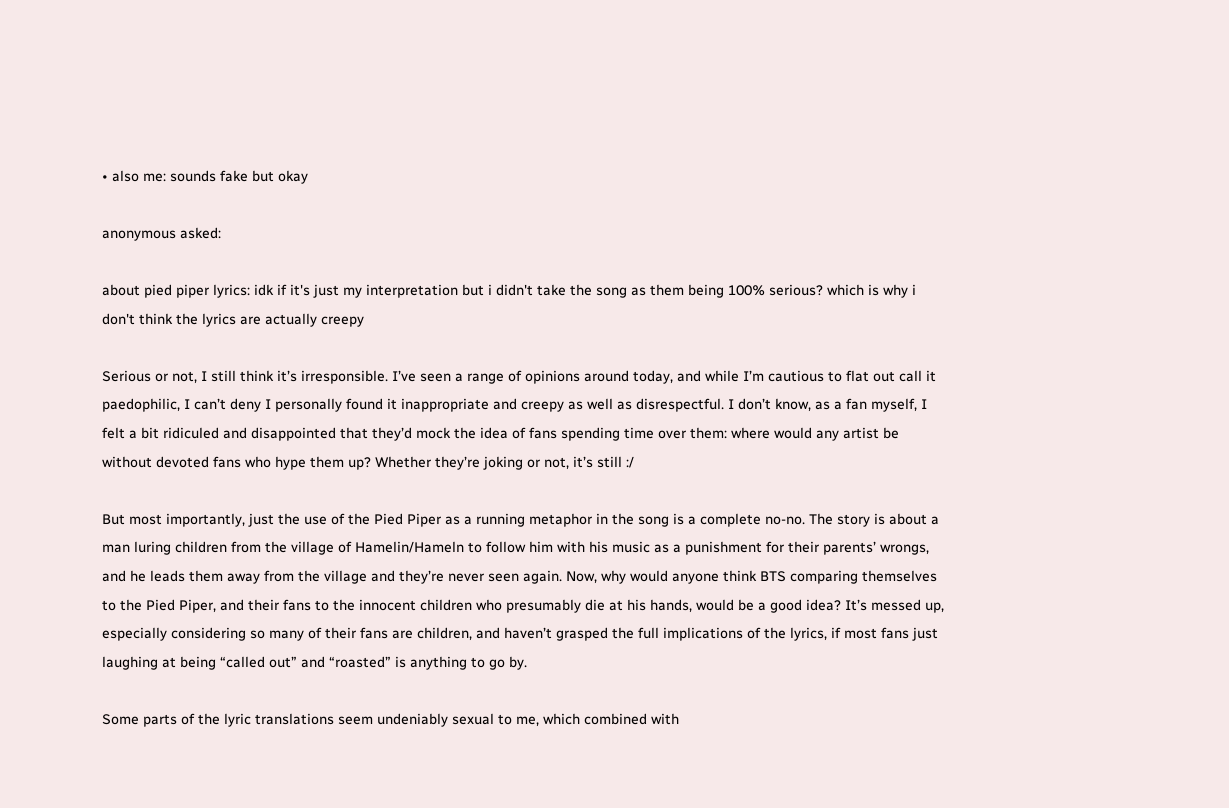• also me: sounds fake but okay

anonymous asked:

about pied piper lyrics: idk if it's just my interpretation but i didn't take the song as them being 100% serious? which is why i don't think the lyrics are actually creepy

Serious or not, I still think it’s irresponsible. I’ve seen a range of opinions around today, and while I’m cautious to flat out call it paedophilic, I can’t deny I personally found it inappropriate and creepy as well as disrespectful. I don’t know, as a fan myself, I felt a bit ridiculed and disappointed that they’d mock the idea of fans spending time over them: where would any artist be without devoted fans who hype them up? Whether they’re joking or not, it’s still :/

But most importantly, just the use of the Pied Piper as a running metaphor in the song is a complete no-no. The story is about a man luring children from the village of Hamelin/Hameln to follow him with his music as a punishment for their parents’ wrongs, and he leads them away from the village and they’re never seen again. Now, why would anyone think BTS comparing themselves to the Pied Piper, and their fans to the innocent children who presumably die at his hands, would be a good idea? It’s messed up, especially considering so many of their fans are children, and haven’t grasped the full implications of the lyrics, if most fans just laughing at being “called out” and “roasted” is anything to go by.

Some parts of the lyric translations seem undeniably sexual to me, which combined with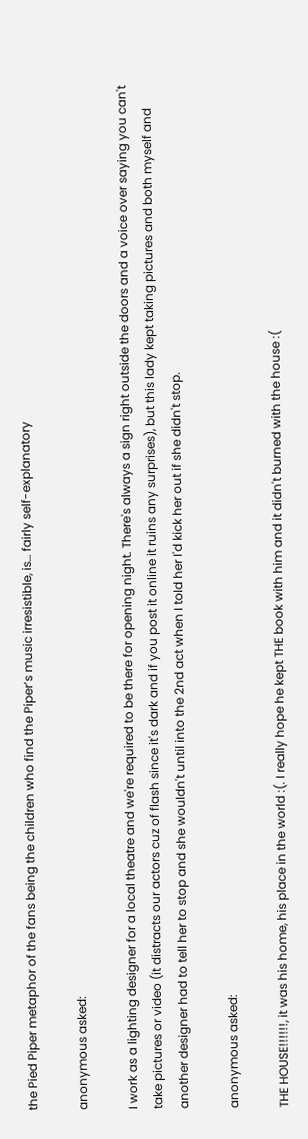the Pied Piper metaphor of the fans being the children who find the Piper’s music irresistible, is… fairly self-explanatory

anonymous asked:

I work as a lighting designer for a local theatre and we're required to be there for opening night. There's always a sign right outside the doors and a voice over saying you can't take pictures or video (it distracts our actors cuz of flash since it's dark and if you post it online it ruins any surprises), but this lady kept taking pictures and both myself and another designer had to tell her to stop and she wouldn't until into the 2nd act when I told her I'd kick her out if she didn't stop.

anonymous asked:

THE HOUSE!!!!!!, it was his home, his place in the world :(. I really hope he kept THE book with him and it didn't burned with the house :(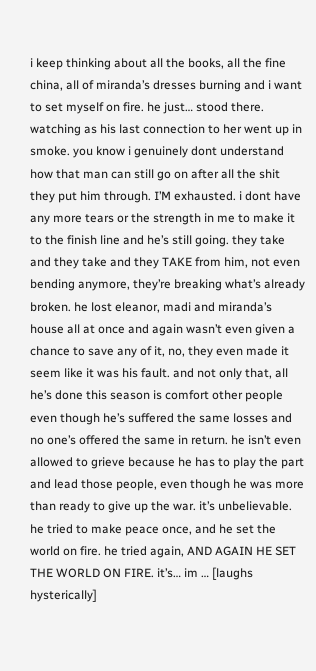i keep thinking about all the books, all the fine china, all of miranda’s dresses burning and i want to set myself on fire. he just… stood there. watching as his last connection to her went up in smoke. you know i genuinely dont understand how that man can still go on after all the shit they put him through. I’M exhausted. i dont have any more tears or the strength in me to make it to the finish line and he’s still going. they take and they take and they TAKE from him, not even bending anymore, they’re breaking what’s already broken. he lost eleanor, madi and miranda’s house all at once and again wasn’t even given a chance to save any of it, no, they even made it seem like it was his fault. and not only that, all he’s done this season is comfort other people even though he’s suffered the same losses and no one’s offered the same in return. he isn’t even allowed to grieve because he has to play the part and lead those people, even though he was more than ready to give up the war. it’s unbelievable. he tried to make peace once, and he set the world on fire. he tried again, AND AGAIN HE SET THE WORLD ON FIRE. it’s… im … [laughs hysterically]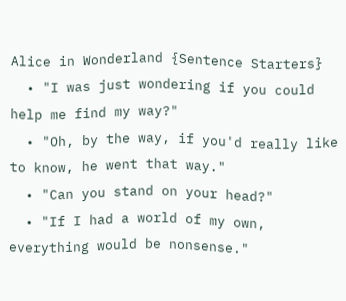Alice in Wonderland {Sentence Starters}
  • "I was just wondering if you could help me find my way?"
  • "Oh, by the way, if you'd really like to know, he went that way."
  • "Can you stand on your head?"
  • "If I had a world of my own, everything would be nonsense."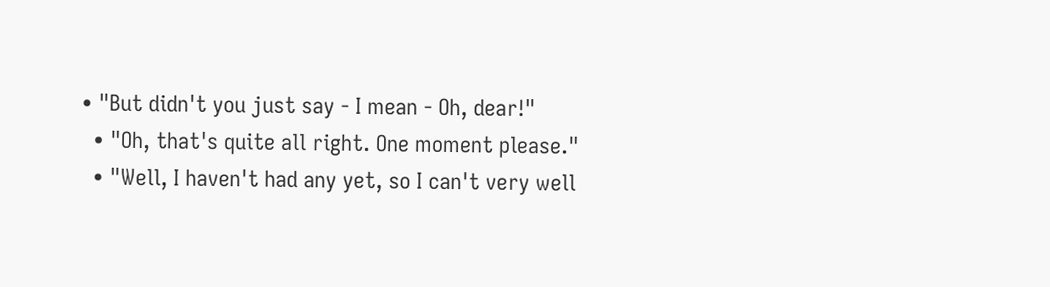• "But didn't you just say - I mean - Oh, dear!"
  • "Oh, that's quite all right. One moment please."
  • "Well, I haven't had any yet, so I can't very well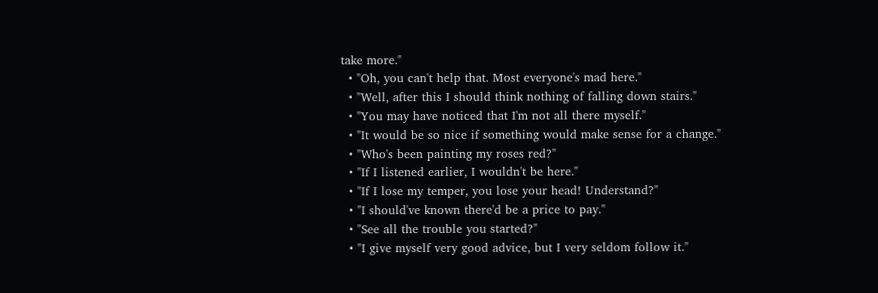take more."
  • "Oh, you can't help that. Most everyone's mad here."
  • "Well, after this I should think nothing of falling down stairs."
  • "You may have noticed that I'm not all there myself."
  • "It would be so nice if something would make sense for a change."
  • "Who's been painting my roses red?"
  • "If I listened earlier, I wouldn't be here."
  • "If I lose my temper, you lose your head! Understand?"
  • "I should've known there'd be a price to pay."
  • "See all the trouble you started?"
  • "I give myself very good advice, but I very seldom follow it."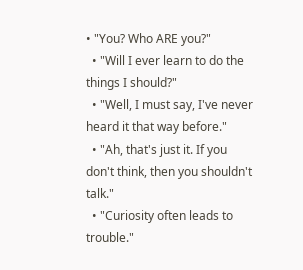• "You? Who ARE you?"
  • "Will I ever learn to do the things I should?"
  • "Well, I must say, I've never heard it that way before."
  • "Ah, that's just it. If you don't think, then you shouldn't talk."
  • "Curiosity often leads to trouble."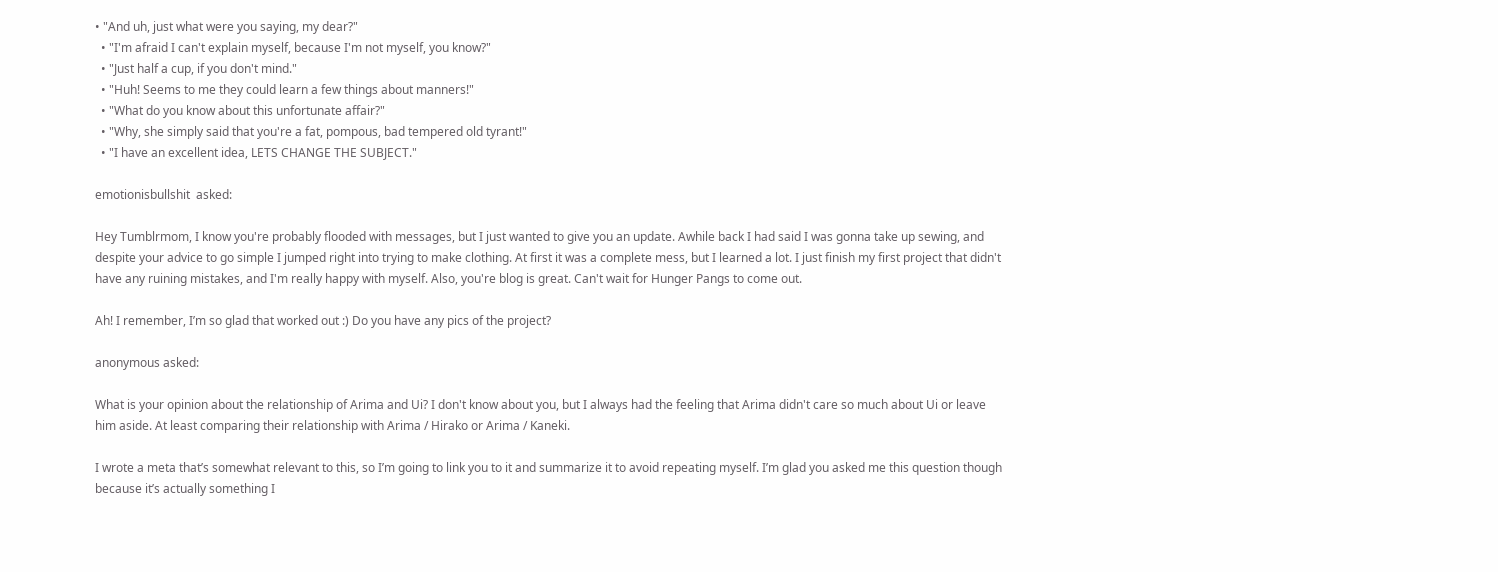• "And uh, just what were you saying, my dear?"
  • "I'm afraid I can't explain myself, because I'm not myself, you know?"
  • "Just half a cup, if you don't mind."
  • "Huh! Seems to me they could learn a few things about manners!"
  • "What do you know about this unfortunate affair?"
  • "Why, she simply said that you're a fat, pompous, bad tempered old tyrant!"
  • "I have an excellent idea, LETS CHANGE THE SUBJECT."

emotionisbullshit  asked:

Hey Tumblrmom, I know you're probably flooded with messages, but I just wanted to give you an update. Awhile back I had said I was gonna take up sewing, and despite your advice to go simple I jumped right into trying to make clothing. At first it was a complete mess, but I learned a lot. I just finish my first project that didn't have any ruining mistakes, and I'm really happy with myself. Also, you're blog is great. Can't wait for Hunger Pangs to come out.

Ah! I remember, I’m so glad that worked out :) Do you have any pics of the project?

anonymous asked:

What is your opinion about the relationship of Arima and Ui? I don't know about you, but I always had the feeling that Arima didn't care so much about Ui or leave him aside. At least comparing their relationship with Arima / Hirako or Arima / Kaneki.

I wrote a meta that’s somewhat relevant to this, so I’m going to link you to it and summarize it to avoid repeating myself. I’m glad you asked me this question though because it’s actually something I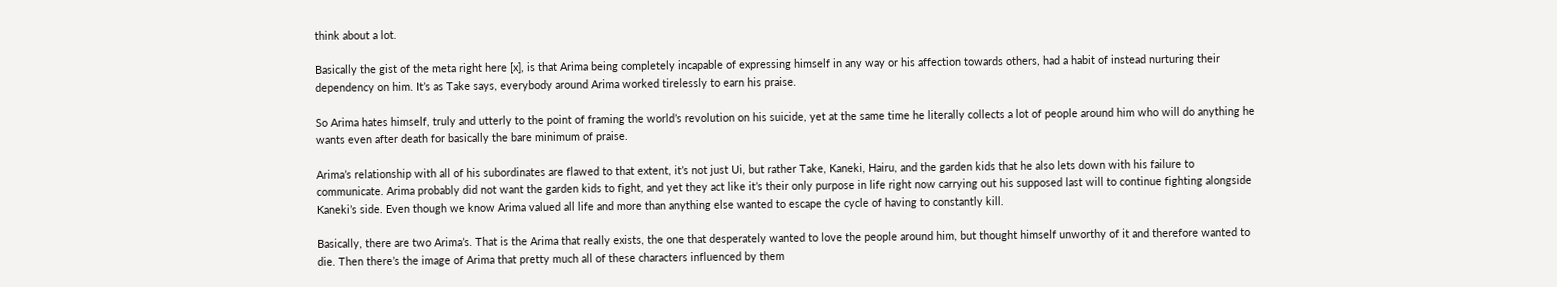think about a lot.

Basically the gist of the meta right here [x], is that Arima being completely incapable of expressing himself in any way or his affection towards others, had a habit of instead nurturing their dependency on him. It’s as Take says, everybody around Arima worked tirelessly to earn his praise.

So Arima hates himself, truly and utterly to the point of framing the world’s revolution on his suicide, yet at the same time he literally collects a lot of people around him who will do anything he wants even after death for basically the bare minimum of praise.

Arima’s relationship with all of his subordinates are flawed to that extent, it’s not just Ui, but rather Take, Kaneki, Hairu, and the garden kids that he also lets down with his failure to communicate. Arima probably did not want the garden kids to fight, and yet they act like it’s their only purpose in life right now carrying out his supposed last will to continue fighting alongside Kaneki’s side. Even though we know Arima valued all life and more than anything else wanted to escape the cycle of having to constantly kill.

Basically, there are two Arima’s. That is the Arima that really exists, the one that desperately wanted to love the people around him, but thought himself unworthy of it and therefore wanted to die. Then there’s the image of Arima that pretty much all of these characters influenced by them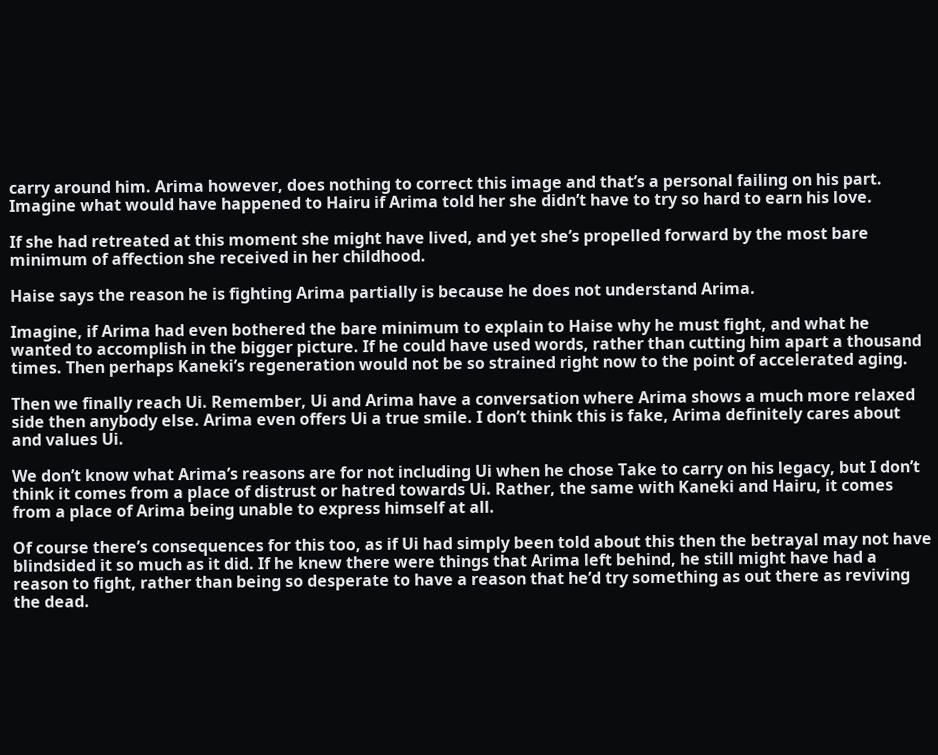carry around him. Arima however, does nothing to correct this image and that’s a personal failing on his part. Imagine what would have happened to Hairu if Arima told her she didn’t have to try so hard to earn his love.

If she had retreated at this moment she might have lived, and yet she’s propelled forward by the most bare minimum of affection she received in her childhood.

Haise says the reason he is fighting Arima partially is because he does not understand Arima.

Imagine, if Arima had even bothered the bare minimum to explain to Haise why he must fight, and what he wanted to accomplish in the bigger picture. If he could have used words, rather than cutting him apart a thousand times. Then perhaps Kaneki’s regeneration would not be so strained right now to the point of accelerated aging.

Then we finally reach Ui. Remember, Ui and Arima have a conversation where Arima shows a much more relaxed side then anybody else. Arima even offers Ui a true smile. I don’t think this is fake, Arima definitely cares about and values Ui.

We don’t know what Arima’s reasons are for not including Ui when he chose Take to carry on his legacy, but I don’t think it comes from a place of distrust or hatred towards Ui. Rather, the same with Kaneki and Hairu, it comes from a place of Arima being unable to express himself at all.

Of course there’s consequences for this too, as if Ui had simply been told about this then the betrayal may not have blindsided it so much as it did. If he knew there were things that Arima left behind, he still might have had a reason to fight, rather than being so desperate to have a reason that he’d try something as out there as reviving the dead.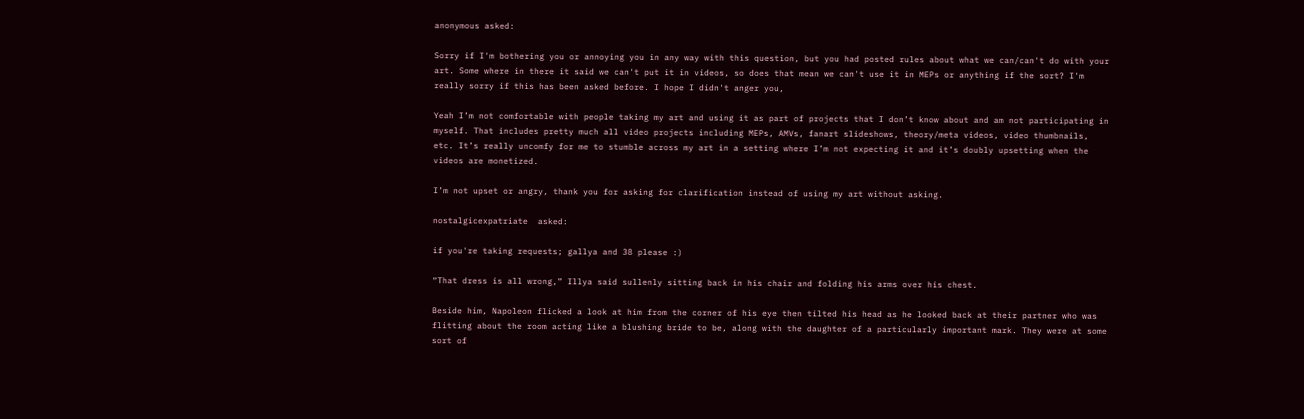anonymous asked:

Sorry if I'm bothering you or annoying you in any way with this question, but you had posted rules about what we can/can't do with your art. Some where in there it said we can't put it in videos, so does that mean we can't use it in MEPs or anything if the sort? I'm really sorry if this has been asked before. I hope I didn't anger you,

Yeah I’m not comfortable with people taking my art and using it as part of projects that I don’t know about and am not participating in myself. That includes pretty much all video projects including MEPs, AMVs, fanart slideshows, theory/meta videos, video thumbnails, etc. It’s really uncomfy for me to stumble across my art in a setting where I’m not expecting it and it’s doubly upsetting when the videos are monetized.

I’m not upset or angry, thank you for asking for clarification instead of using my art without asking.

nostalgicexpatriate  asked:

if you're taking requests; gallya and 38 please :)

“That dress is all wrong,” Illya said sullenly sitting back in his chair and folding his arms over his chest.

Beside him, Napoleon flicked a look at him from the corner of his eye then tilted his head as he looked back at their partner who was flitting about the room acting like a blushing bride to be, along with the daughter of a particularly important mark. They were at some sort of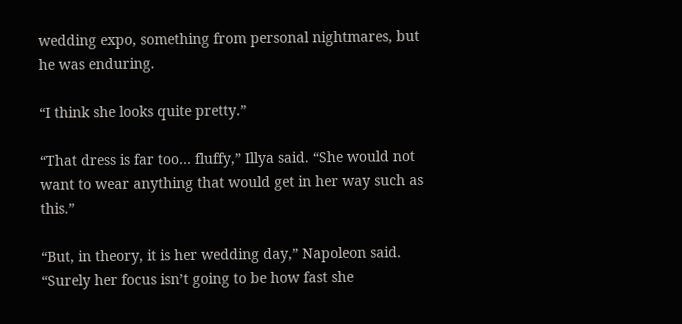wedding expo, something from personal nightmares, but he was enduring.

“I think she looks quite pretty.”

“That dress is far too… fluffy,” Illya said. “She would not want to wear anything that would get in her way such as this.”

“But, in theory, it is her wedding day,” Napoleon said. “Surely her focus isn’t going to be how fast she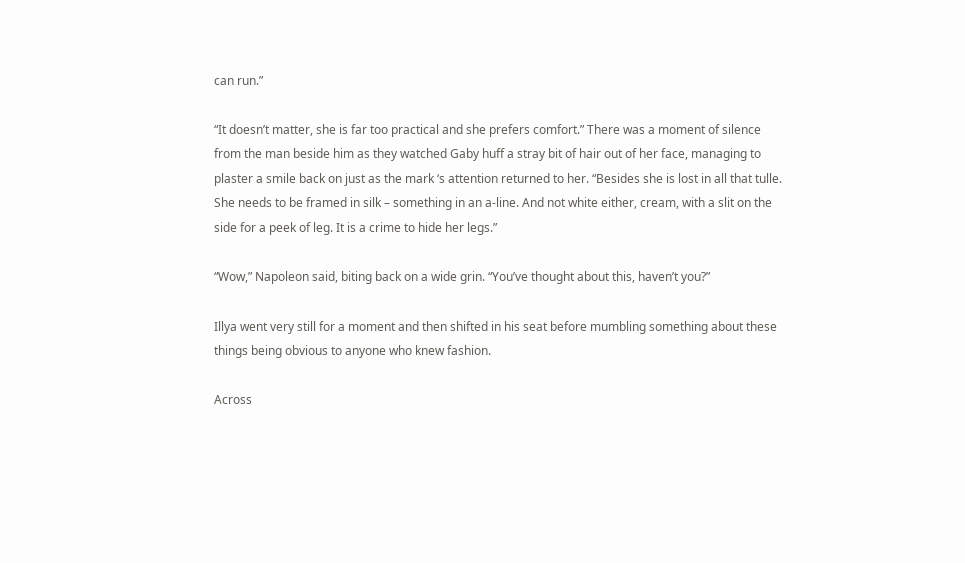can run.”

“It doesn’t matter, she is far too practical and she prefers comfort.” There was a moment of silence from the man beside him as they watched Gaby huff a stray bit of hair out of her face, managing to plaster a smile back on just as the mark ‘s attention returned to her. “Besides she is lost in all that tulle. She needs to be framed in silk – something in an a-line. And not white either, cream, with a slit on the side for a peek of leg. It is a crime to hide her legs.”

“Wow,” Napoleon said, biting back on a wide grin. “You’ve thought about this, haven’t you?”

Illya went very still for a moment and then shifted in his seat before mumbling something about these things being obvious to anyone who knew fashion.

Across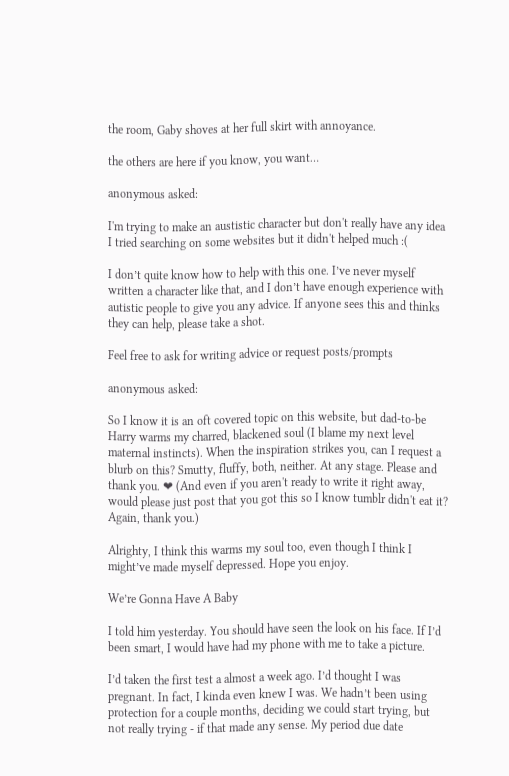the room, Gaby shoves at her full skirt with annoyance.

the others are here if you know, you want…

anonymous asked:

I'm trying to make an austistic character but don't really have any idea I tried searching on some websites but it didn't helped much :(

I don’t quite know how to help with this one. I’ve never myself written a character like that, and I don’t have enough experience with autistic people to give you any advice. If anyone sees this and thinks they can help, please take a shot.

Feel free to ask for writing advice or request posts/prompts

anonymous asked:

So I know it is an oft covered topic on this website, but dad-to-be Harry warms my charred, blackened soul (I blame my next level maternal instincts). When the inspiration strikes you, can I request a blurb on this? Smutty, fluffy, both, neither. At any stage. Please and thank you. ❤ (And even if you aren't ready to write it right away, would please just post that you got this so I know tumblr didn't eat it? Again, thank you.)

Alrighty, I think this warms my soul too, even though I think I might’ve made myself depressed. Hope you enjoy.

We’re Gonna Have A Baby

I told him yesterday. You should have seen the look on his face. If I’d been smart, I would have had my phone with me to take a picture.

I’d taken the first test a almost a week ago. I’d thought I was pregnant. In fact, I kinda even knew I was. We hadn’t been using protection for a couple months, deciding we could start trying, but not really trying - if that made any sense. My period due date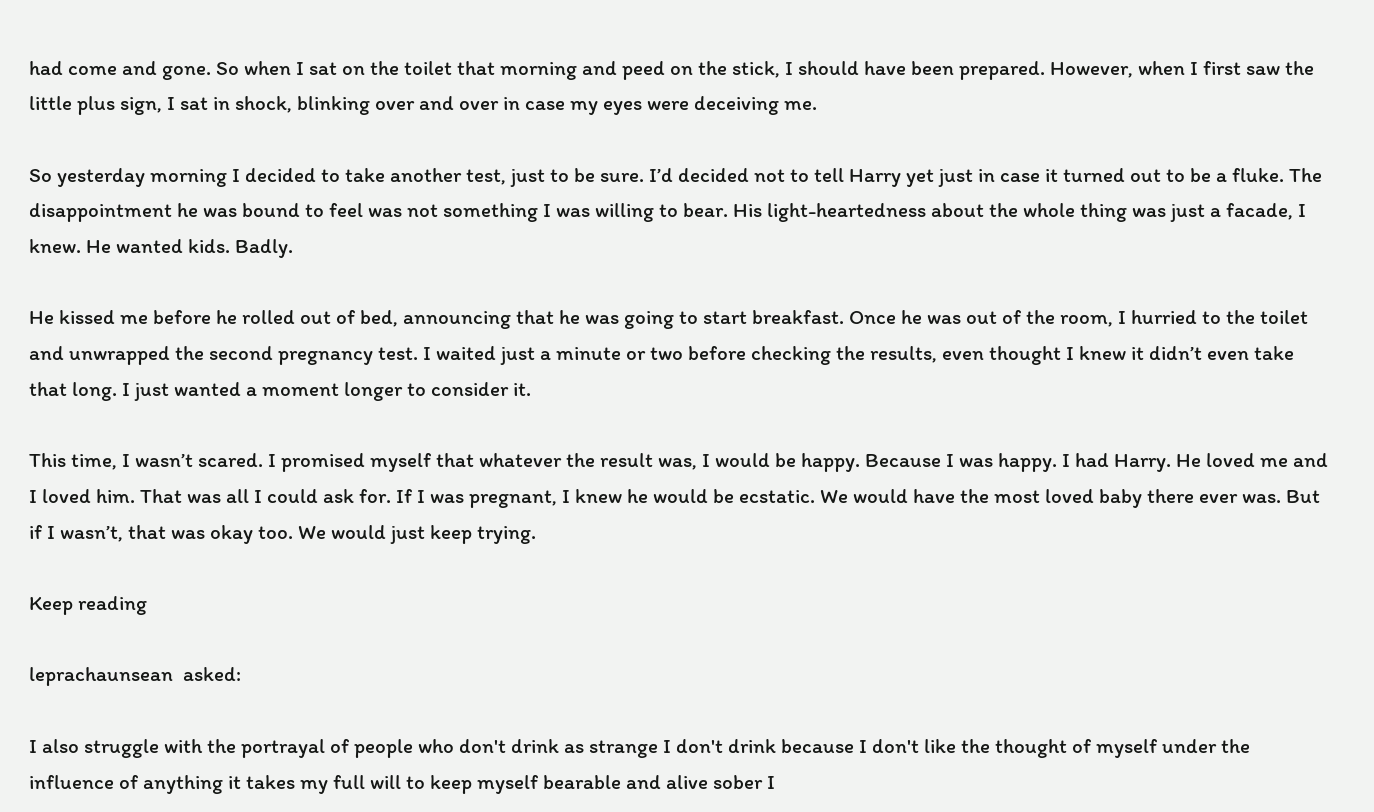had come and gone. So when I sat on the toilet that morning and peed on the stick, I should have been prepared. However, when I first saw the little plus sign, I sat in shock, blinking over and over in case my eyes were deceiving me.

So yesterday morning I decided to take another test, just to be sure. I’d decided not to tell Harry yet just in case it turned out to be a fluke. The disappointment he was bound to feel was not something I was willing to bear. His light-heartedness about the whole thing was just a facade, I knew. He wanted kids. Badly.

He kissed me before he rolled out of bed, announcing that he was going to start breakfast. Once he was out of the room, I hurried to the toilet and unwrapped the second pregnancy test. I waited just a minute or two before checking the results, even thought I knew it didn’t even take that long. I just wanted a moment longer to consider it.

This time, I wasn’t scared. I promised myself that whatever the result was, I would be happy. Because I was happy. I had Harry. He loved me and I loved him. That was all I could ask for. If I was pregnant, I knew he would be ecstatic. We would have the most loved baby there ever was. But if I wasn’t, that was okay too. We would just keep trying.

Keep reading

leprachaunsean  asked:

I also struggle with the portrayal of people who don't drink as strange I don't drink because I don't like the thought of myself under the influence of anything it takes my full will to keep myself bearable and alive sober I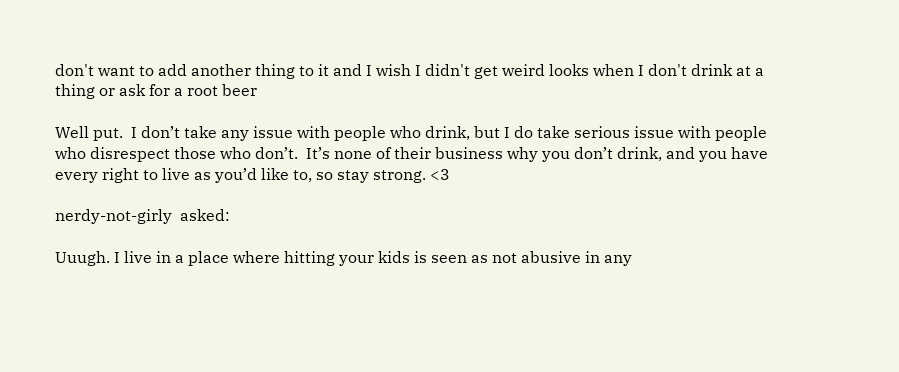don't want to add another thing to it and I wish I didn't get weird looks when I don't drink at a thing or ask for a root beer

Well put.  I don’t take any issue with people who drink, but I do take serious issue with people who disrespect those who don’t.  It’s none of their business why you don’t drink, and you have every right to live as you’d like to, so stay strong. <3

nerdy-not-girly  asked:

Uuugh. I live in a place where hitting your kids is seen as not abusive in any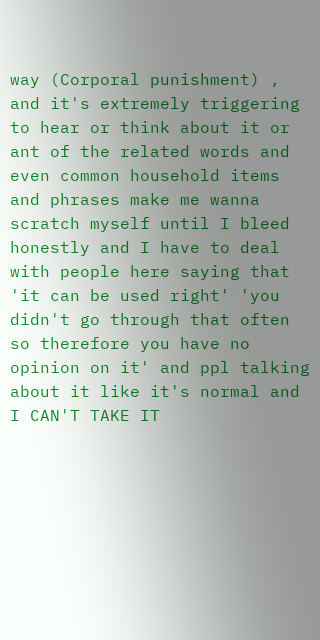way (Corporal punishment) , and it's extremely triggering to hear or think about it or ant of the related words and even common household items and phrases make me wanna scratch myself until I bleed honestly and I have to deal with people here saying that 'it can be used right' 'you didn't go through that often so therefore you have no opinion on it' and ppl talking about it like it's normal and I CAN'T TAKE IT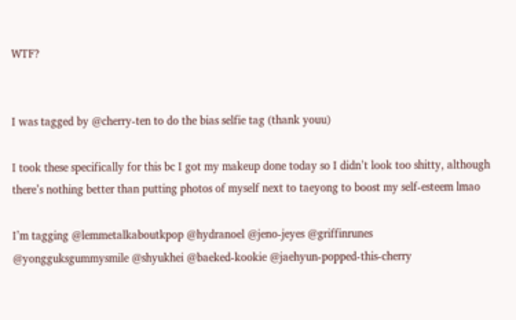WTF?


I was tagged by @cherry-ten to do the bias selfie tag (thank youu)

I took these specifically for this bc I got my makeup done today so I didn’t look too shitty, although there’s nothing better than putting photos of myself next to taeyong to boost my self-esteem lmao

I’m tagging @lemmetalkaboutkpop @hydranoel @jeno-jeyes @griffinrunes @yongguksgummysmile @shyukhei @baeked-kookie @jaehyun-popped-this-cherry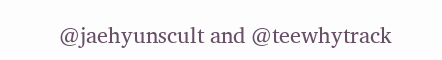@jaehyunscult and @teewhytrack